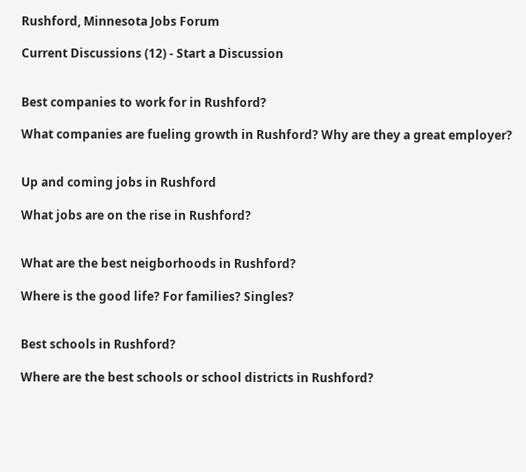Rushford, Minnesota Jobs Forum

Current Discussions (12) - Start a Discussion


Best companies to work for in Rushford?

What companies are fueling growth in Rushford? Why are they a great employer?


Up and coming jobs in Rushford

What jobs are on the rise in Rushford?


What are the best neigborhoods in Rushford?

Where is the good life? For families? Singles?


Best schools in Rushford?

Where are the best schools or school districts in Rushford?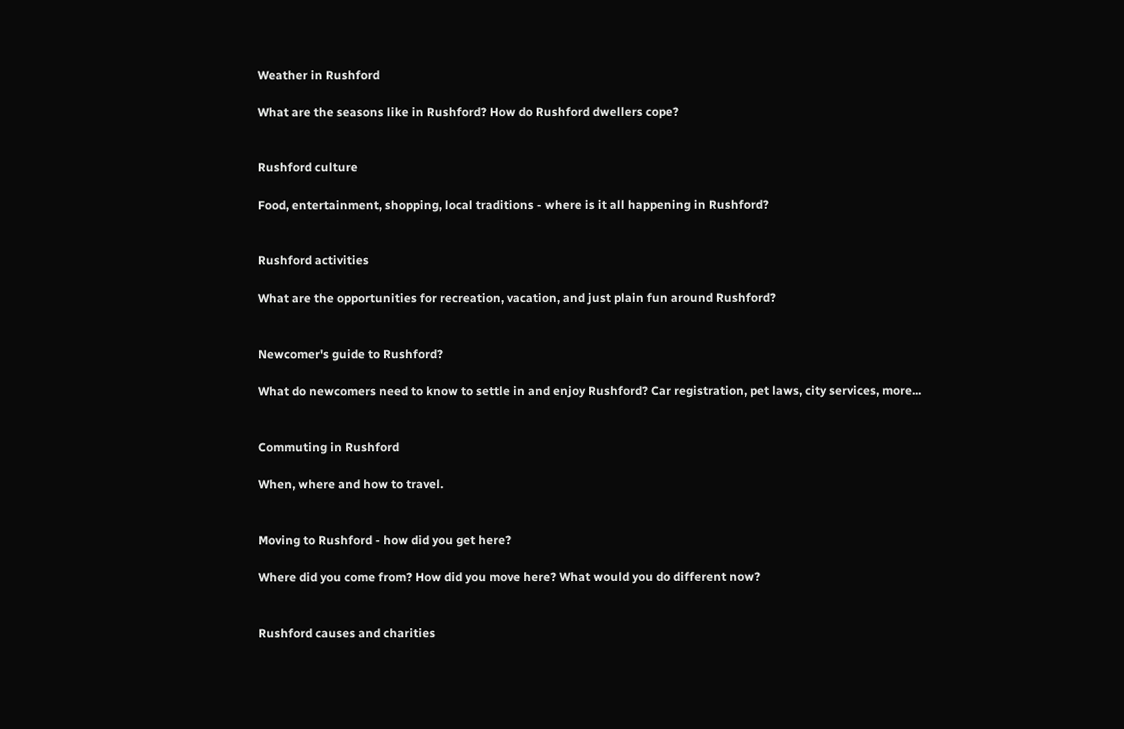Weather in Rushford

What are the seasons like in Rushford? How do Rushford dwellers cope?


Rushford culture

Food, entertainment, shopping, local traditions - where is it all happening in Rushford?


Rushford activities

What are the opportunities for recreation, vacation, and just plain fun around Rushford?


Newcomer's guide to Rushford?

What do newcomers need to know to settle in and enjoy Rushford? Car registration, pet laws, city services, more...


Commuting in Rushford

When, where and how to travel.


Moving to Rushford - how did you get here?

Where did you come from? How did you move here? What would you do different now?


Rushford causes and charities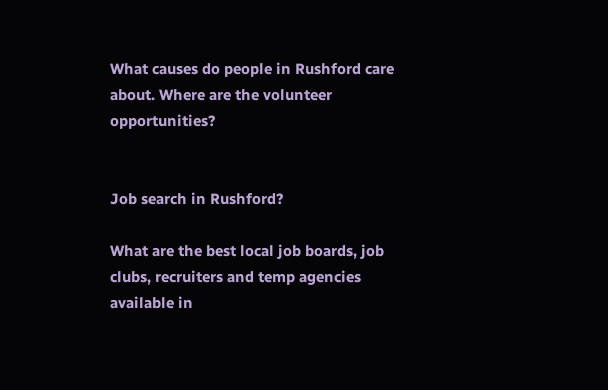What causes do people in Rushford care about. Where are the volunteer opportunities?


Job search in Rushford?

What are the best local job boards, job clubs, recruiters and temp agencies available in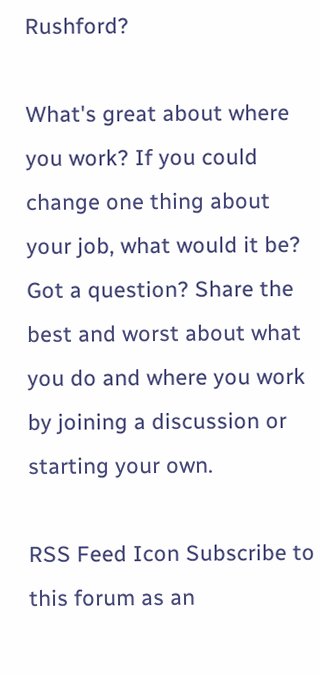Rushford?

What's great about where you work? If you could change one thing about your job, what would it be? Got a question? Share the best and worst about what you do and where you work by joining a discussion or starting your own.

RSS Feed Icon Subscribe to this forum as an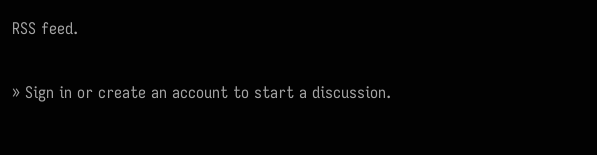RSS feed.

» Sign in or create an account to start a discussion.